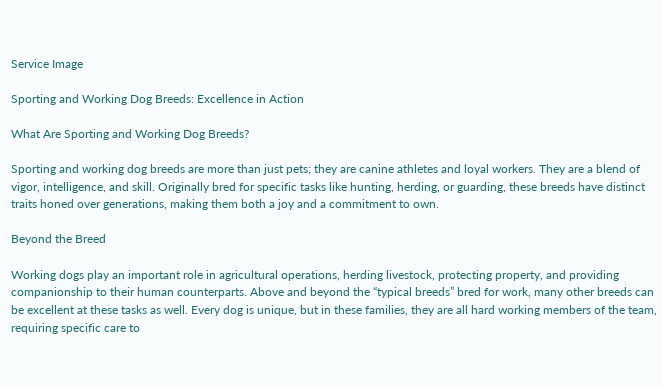Service Image

Sporting and Working Dog Breeds: Excellence in Action

What Are Sporting and Working Dog Breeds?

Sporting and working dog breeds are more than just pets; they are canine athletes and loyal workers. They are a blend of vigor, intelligence, and skill. Originally bred for specific tasks like hunting, herding, or guarding, these breeds have distinct traits honed over generations, making them both a joy and a commitment to own.

Beyond the Breed

Working dogs play an important role in agricultural operations, herding livestock, protecting property, and providing companionship to their human counterparts. Above and beyond the “typical breeds” bred for work, many other breeds can be excellent at these tasks as well. Every dog is unique, but in these families, they are all hard working members of the team, requiring specific care to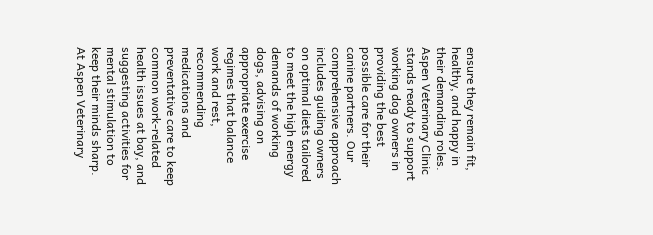ensure they remain fit, healthy, and happy in their demanding roles. Aspen Veterinary Clinic stands ready to support working dog owners in providing the best possible care for their canine partners. Our comprehensive approach includes guiding owners on optimal diets tailored to meet the high energy demands of working dogs, advising on appropriate exercise regimes that balance work and rest, recommending medications and preventative care to keep common work-related health issues at bay, and suggesting activities for mental stimulation to keep their minds sharp. At Aspen Veterinary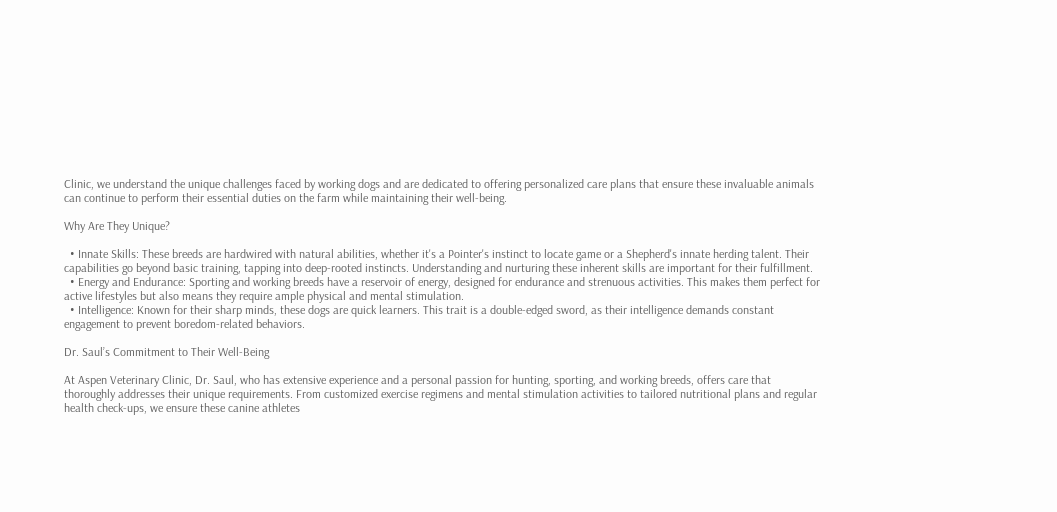Clinic, we understand the unique challenges faced by working dogs and are dedicated to offering personalized care plans that ensure these invaluable animals can continue to perform their essential duties on the farm while maintaining their well-being.

Why Are They Unique?

  • Innate Skills: These breeds are hardwired with natural abilities, whether it's a Pointer's instinct to locate game or a Shepherd's innate herding talent. Their capabilities go beyond basic training, tapping into deep-rooted instincts. Understanding and nurturing these inherent skills are important for their fulfillment.
  • Energy and Endurance: Sporting and working breeds have a reservoir of energy, designed for endurance and strenuous activities. This makes them perfect for active lifestyles but also means they require ample physical and mental stimulation.
  • Intelligence: Known for their sharp minds, these dogs are quick learners. This trait is a double-edged sword, as their intelligence demands constant engagement to prevent boredom-related behaviors.

Dr. Saul’s Commitment to Their Well-Being

At Aspen Veterinary Clinic, Dr. Saul, who has extensive experience and a personal passion for hunting, sporting, and working breeds, offers care that thoroughly addresses their unique requirements. From customized exercise regimens and mental stimulation activities to tailored nutritional plans and regular health check-ups, we ensure these canine athletes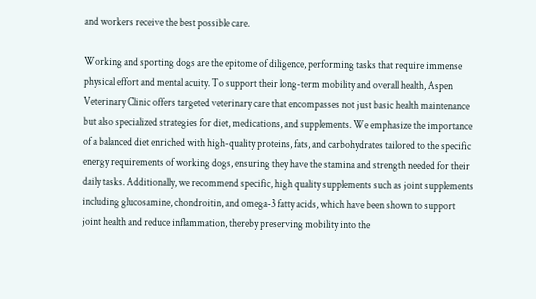and workers receive the best possible care.

Working and sporting dogs are the epitome of diligence, performing tasks that require immense physical effort and mental acuity. To support their long-term mobility and overall health, Aspen Veterinary Clinic offers targeted veterinary care that encompasses not just basic health maintenance but also specialized strategies for diet, medications, and supplements. We emphasize the importance of a balanced diet enriched with high-quality proteins, fats, and carbohydrates tailored to the specific energy requirements of working dogs, ensuring they have the stamina and strength needed for their daily tasks. Additionally, we recommend specific, high quality supplements such as joint supplements including glucosamine, chondroitin, and omega-3 fatty acids, which have been shown to support joint health and reduce inflammation, thereby preserving mobility into the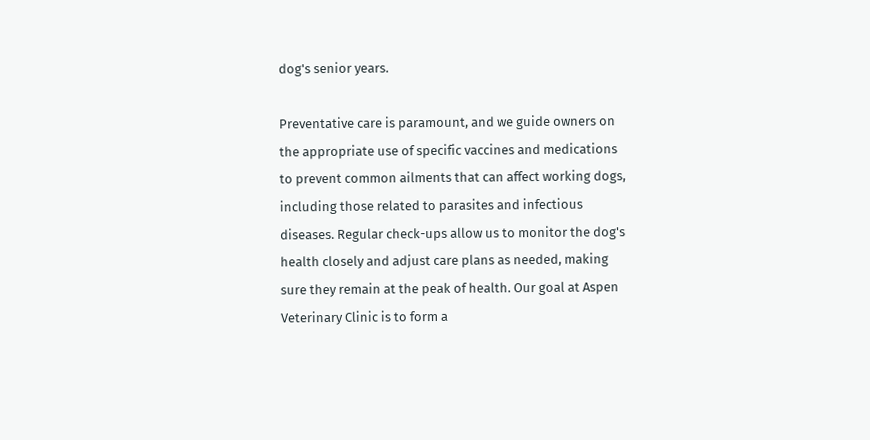dog's senior years.

Preventative care is paramount, and we guide owners on the appropriate use of specific vaccines and medications to prevent common ailments that can affect working dogs, including those related to parasites and infectious diseases. Regular check-ups allow us to monitor the dog's health closely and adjust care plans as needed, making sure they remain at the peak of health. Our goal at Aspen Veterinary Clinic is to form a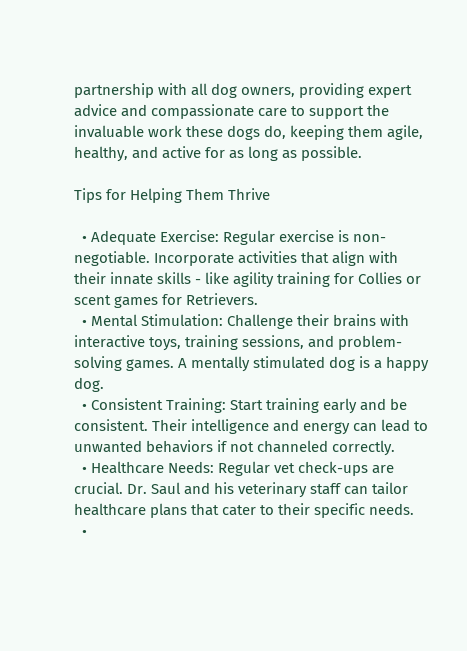partnership with all dog owners, providing expert advice and compassionate care to support the invaluable work these dogs do, keeping them agile, healthy, and active for as long as possible.

Tips for Helping Them Thrive

  • Adequate Exercise: Regular exercise is non-negotiable. Incorporate activities that align with their innate skills - like agility training for Collies or scent games for Retrievers.
  • Mental Stimulation: Challenge their brains with interactive toys, training sessions, and problem-solving games. A mentally stimulated dog is a happy dog.
  • Consistent Training: Start training early and be consistent. Their intelligence and energy can lead to unwanted behaviors if not channeled correctly.
  • Healthcare Needs: Regular vet check-ups are crucial. Dr. Saul and his veterinary staff can tailor healthcare plans that cater to their specific needs.
  •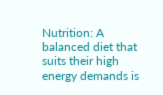Nutrition: A balanced diet that suits their high energy demands is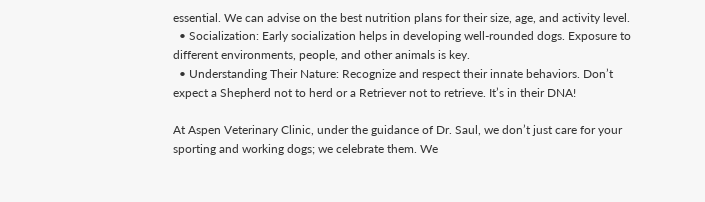essential. We can advise on the best nutrition plans for their size, age, and activity level.
  • Socialization: Early socialization helps in developing well-rounded dogs. Exposure to different environments, people, and other animals is key.
  • Understanding Their Nature: Recognize and respect their innate behaviors. Don’t expect a Shepherd not to herd or a Retriever not to retrieve. It’s in their DNA!

At Aspen Veterinary Clinic, under the guidance of Dr. Saul, we don’t just care for your sporting and working dogs; we celebrate them. We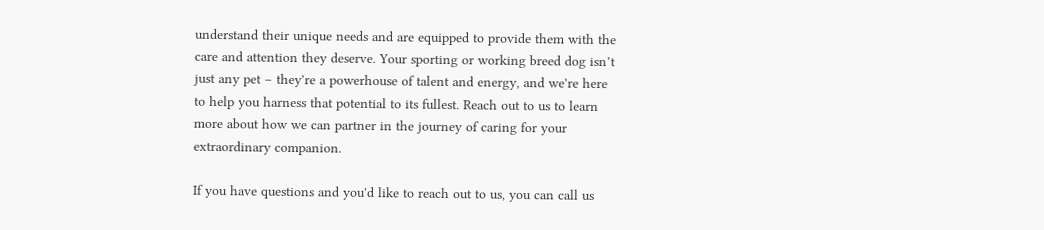understand their unique needs and are equipped to provide them with the care and attention they deserve. Your sporting or working breed dog isn’t just any pet – they're a powerhouse of talent and energy, and we're here to help you harness that potential to its fullest. Reach out to us to learn more about how we can partner in the journey of caring for your extraordinary companion.

If you have questions and you'd like to reach out to us, you can call us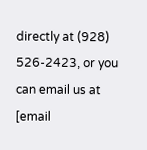directly at (928) 526-2423, or you can email us at [email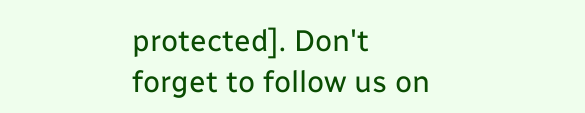protected]. Don't forget to follow us on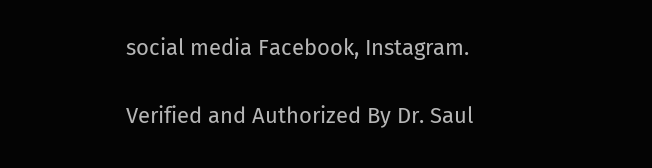social media Facebook, Instagram.

Verified and Authorized By Dr. Saul